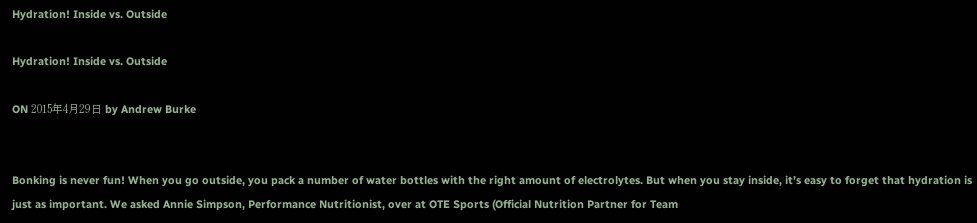Hydration! Inside vs. Outside

Hydration! Inside vs. Outside

ON 2015年4月29日 by Andrew Burke


Bonking is never fun! When you go outside, you pack a number of water bottles with the right amount of electrolytes. But when you stay inside, it’s easy to forget that hydration is just as important. We asked Annie Simpson, Performance Nutritionist, over at OTE Sports (Official Nutrition Partner for Team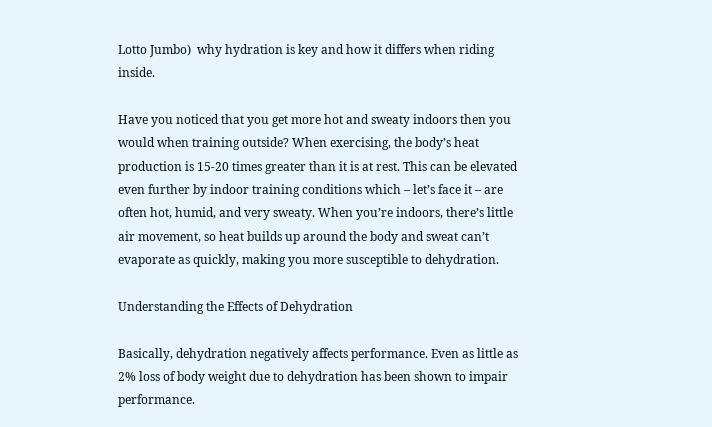Lotto Jumbo)  why hydration is key and how it differs when riding inside.

Have you noticed that you get more hot and sweaty indoors then you would when training outside? When exercising, the body’s heat production is 15-20 times greater than it is at rest. This can be elevated even further by indoor training conditions which – let’s face it – are often hot, humid, and very sweaty. When you’re indoors, there’s little air movement, so heat builds up around the body and sweat can’t evaporate as quickly, making you more susceptible to dehydration.

Understanding the Effects of Dehydration

Basically, dehydration negatively affects performance. Even as little as 2% loss of body weight due to dehydration has been shown to impair performance.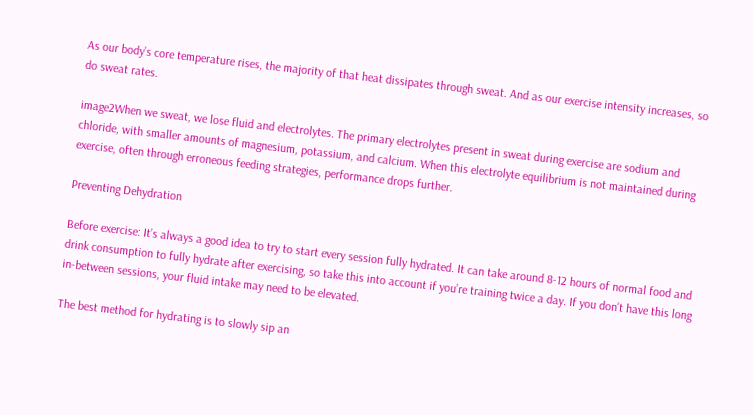As our body’s core temperature rises, the majority of that heat dissipates through sweat. And as our exercise intensity increases, so do sweat rates.

image2When we sweat, we lose fluid and electrolytes. The primary electrolytes present in sweat during exercise are sodium and chloride, with smaller amounts of magnesium, potassium, and calcium. When this electrolyte equilibrium is not maintained during exercise, often through erroneous feeding strategies, performance drops further.

Preventing Dehydration

Before exercise: It’s always a good idea to try to start every session fully hydrated. It can take around 8-12 hours of normal food and drink consumption to fully hydrate after exercising, so take this into account if you’re training twice a day. If you don’t have this long in-between sessions, your fluid intake may need to be elevated.

The best method for hydrating is to slowly sip an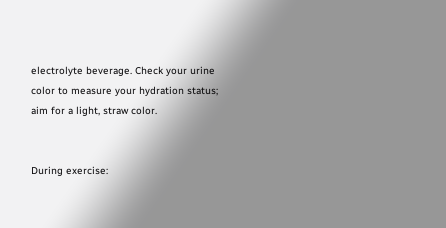electrolyte beverage. Check your urine color to measure your hydration status; aim for a light, straw color.


During exercise: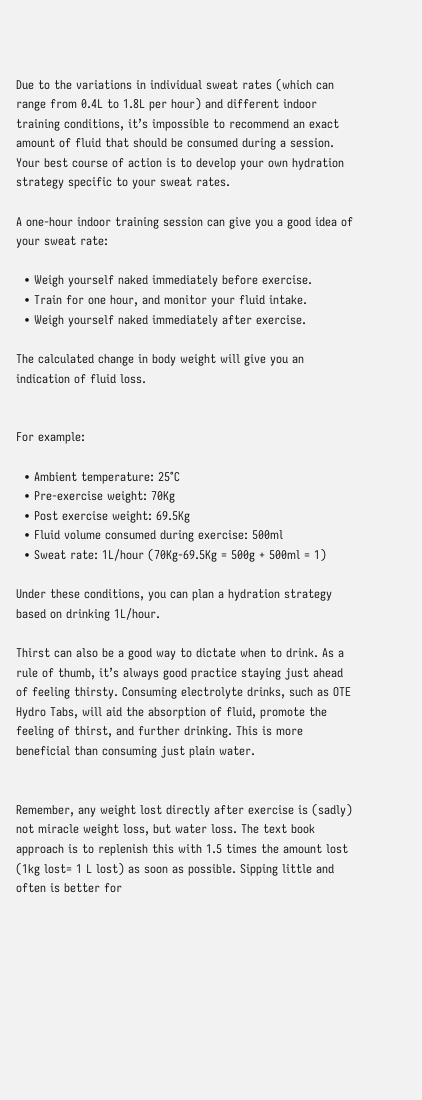Due to the variations in individual sweat rates (which can range from 0.4L to 1.8L per hour) and different indoor training conditions, it’s impossible to recommend an exact amount of fluid that should be consumed during a session. Your best course of action is to develop your own hydration strategy specific to your sweat rates.

A one-hour indoor training session can give you a good idea of your sweat rate:

  • Weigh yourself naked immediately before exercise.
  • Train for one hour, and monitor your fluid intake.
  • Weigh yourself naked immediately after exercise.

The calculated change in body weight will give you an indication of fluid loss.


For example:

  • Ambient temperature: 25°C
  • Pre-exercise weight: 70Kg
  • Post exercise weight: 69.5Kg
  • Fluid volume consumed during exercise: 500ml
  • Sweat rate: 1L/hour (70Kg-69.5Kg = 500g + 500ml = 1)

Under these conditions, you can plan a hydration strategy based on drinking 1L/hour.

Thirst can also be a good way to dictate when to drink. As a rule of thumb, it’s always good practice staying just ahead of feeling thirsty. Consuming electrolyte drinks, such as OTE Hydro Tabs, will aid the absorption of fluid, promote the feeling of thirst, and further drinking. This is more beneficial than consuming just plain water.


Remember, any weight lost directly after exercise is (sadly) not miracle weight loss, but water loss. The text book approach is to replenish this with 1.5 times the amount lost (1kg lost= 1 L lost) as soon as possible. Sipping little and often is better for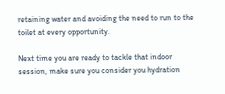retaining water and avoiding the need to run to the toilet at every opportunity.

Next time you are ready to tackle that indoor session, make sure you consider you hydration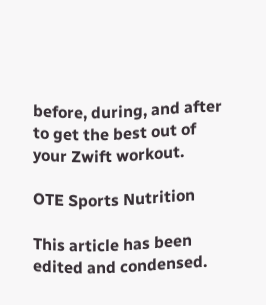before, during, and after to get the best out of your Zwift workout.

OTE Sports Nutrition

This article has been edited and condensed.